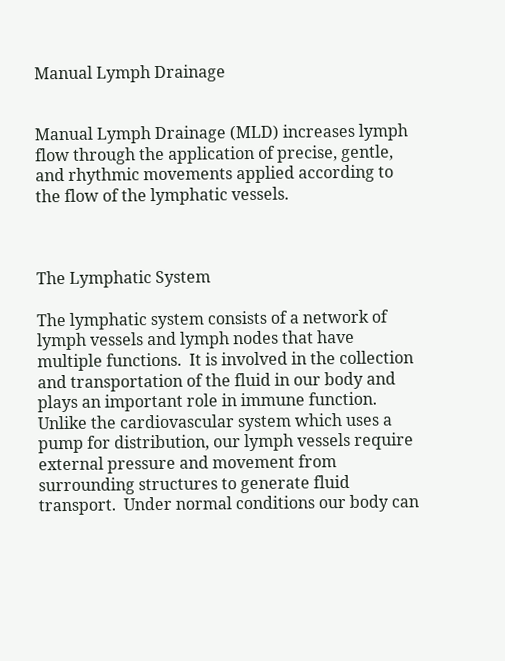Manual Lymph Drainage


Manual Lymph Drainage (MLD) increases lymph flow through the application of precise, gentle, and rhythmic movements applied according to the flow of the lymphatic vessels.



The Lymphatic System

The lymphatic system consists of a network of lymph vessels and lymph nodes that have multiple functions.  It is involved in the collection and transportation of the fluid in our body and plays an important role in immune function.  Unlike the cardiovascular system which uses a pump for distribution, our lymph vessels require external pressure and movement from surrounding structures to generate fluid transport.  Under normal conditions our body can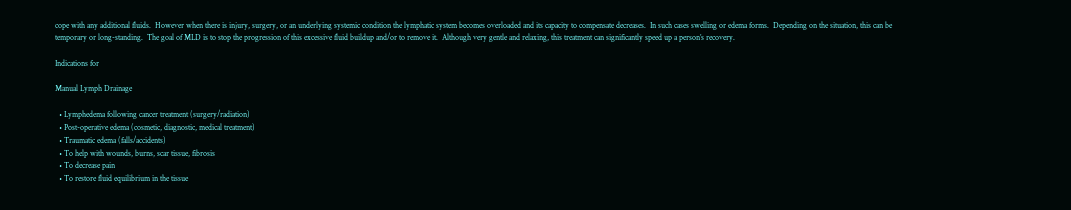cope with any additional fluids.  However when there is injury, surgery, or an underlying systemic condition the lymphatic system becomes overloaded and its capacity to compensate decreases.  In such cases swelling or edema forms.  Depending on the situation, this can be temporary or long-standing.  The goal of MLD is to stop the progression of this excessive fluid buildup and/or to remove it.  Although very gentle and relaxing, this treatment can significantly speed up a person’s recovery.

Indications for

Manual Lymph Drainage

  • Lymphedema following cancer treatment (surgery/radiation)
  • Post-operative edema (cosmetic, diagnostic, medical treatment)
  • Traumatic edema (falls/accidents)
  • To help with wounds, burns, scar tissue, fibrosis
  • To decrease pain
  • To restore fluid equilibrium in the tissue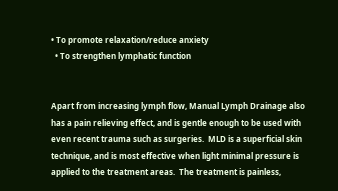• To promote relaxation/reduce anxiety
  • To strengthen lymphatic function


Apart from increasing lymph flow, Manual Lymph Drainage also has a pain relieving effect, and is gentle enough to be used with even recent trauma such as surgeries.  MLD is a superficial skin technique, and is most effective when light minimal pressure is applied to the treatment areas.  The treatment is painless,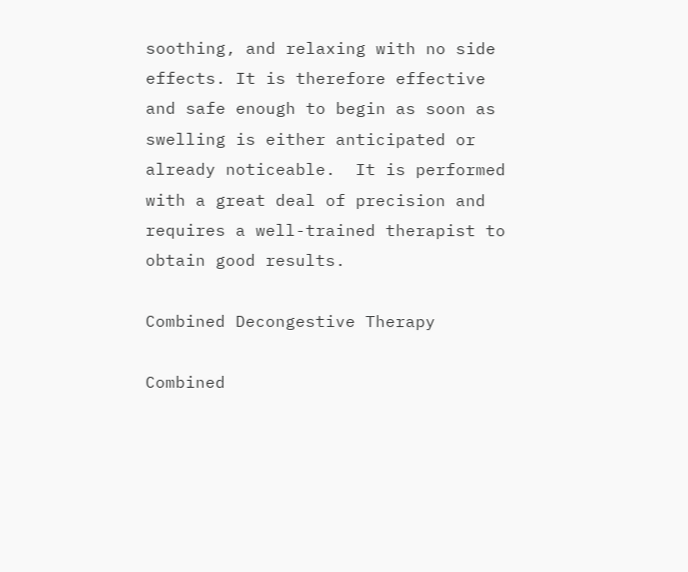soothing, and relaxing with no side effects. It is therefore effective and safe enough to begin as soon as swelling is either anticipated or already noticeable.  It is performed with a great deal of precision and requires a well-trained therapist to obtain good results.

Combined Decongestive Therapy

Combined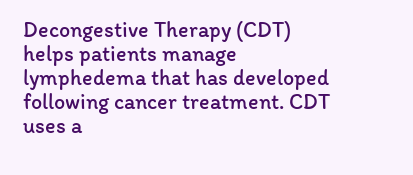Decongestive Therapy (CDT) helps patients manage lymphedema that has developed following cancer treatment. CDT uses a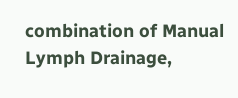combination of Manual Lymph Drainage,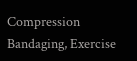Compression Bandaging, Exercise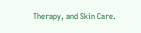Therapy, and Skin Care.